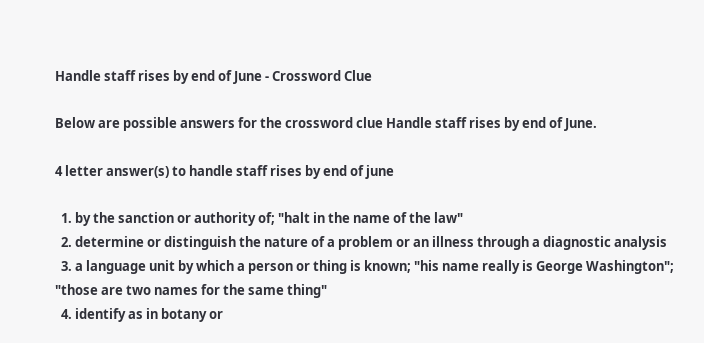Handle staff rises by end of June - Crossword Clue

Below are possible answers for the crossword clue Handle staff rises by end of June.

4 letter answer(s) to handle staff rises by end of june

  1. by the sanction or authority of; "halt in the name of the law"
  2. determine or distinguish the nature of a problem or an illness through a diagnostic analysis
  3. a language unit by which a person or thing is known; "his name really is George Washington"; "those are two names for the same thing"
  4. identify as in botany or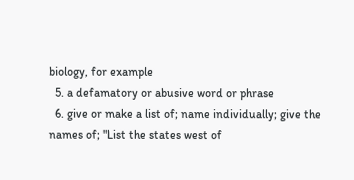biology, for example
  5. a defamatory or abusive word or phrase
  6. give or make a list of; name individually; give the names of; "List the states west of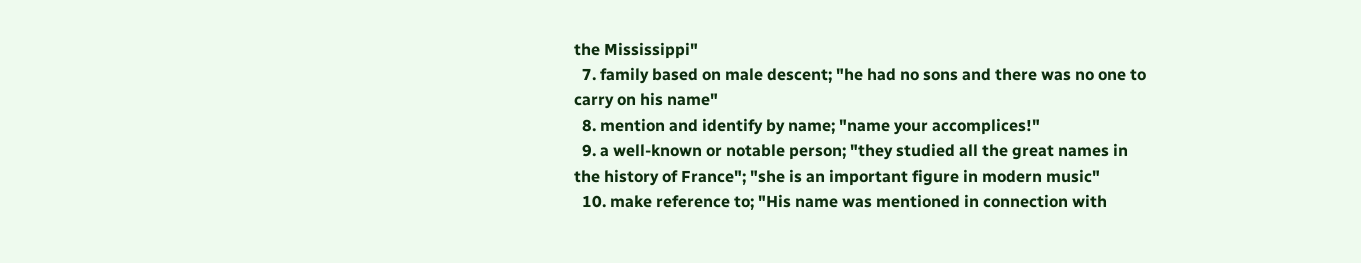the Mississippi"
  7. family based on male descent; "he had no sons and there was no one to carry on his name"
  8. mention and identify by name; "name your accomplices!"
  9. a well-known or notable person; "they studied all the great names in the history of France"; "she is an important figure in modern music"
  10. make reference to; "His name was mentioned in connection with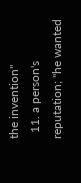the invention"
  11. a person's reputation; "he wanted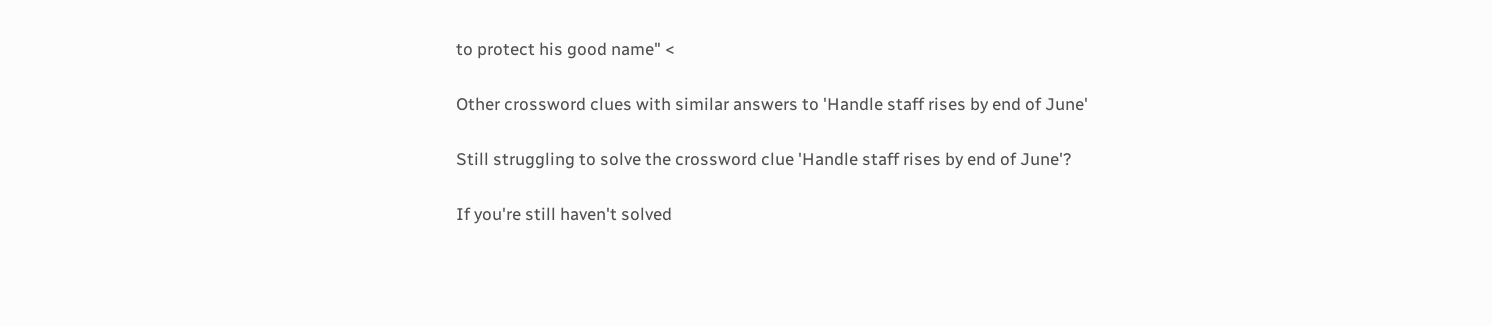to protect his good name" <

Other crossword clues with similar answers to 'Handle staff rises by end of June'

Still struggling to solve the crossword clue 'Handle staff rises by end of June'?

If you're still haven't solved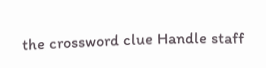the crossword clue Handle staff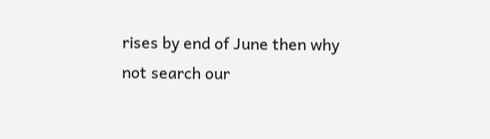rises by end of June then why not search our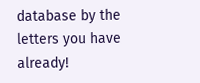database by the letters you have already!